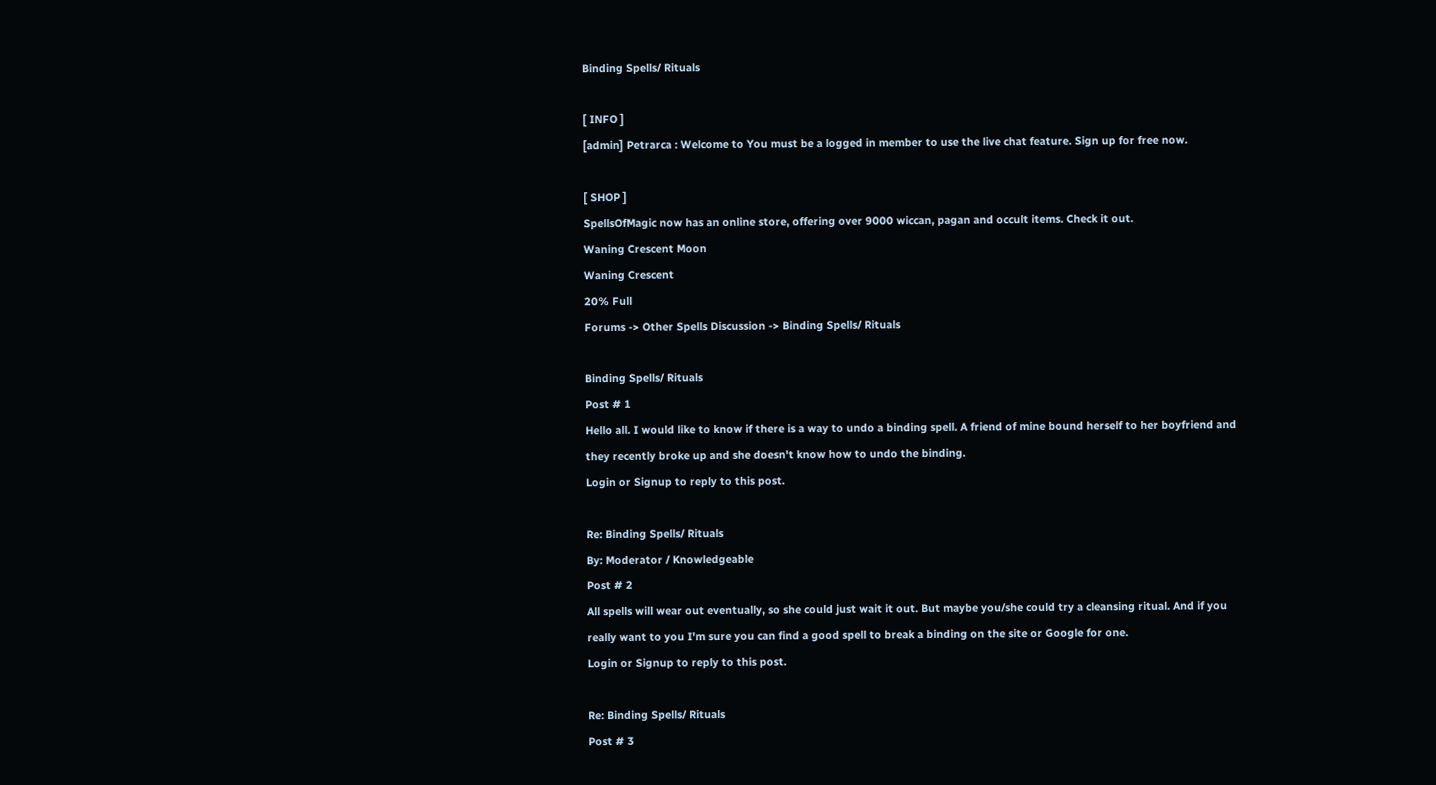Binding Spells/ Rituals

[ INFO ]
[admin] Petrarca : Welcome to You must be a logged in member to use the live chat feature. Sign up for free now.

[ SHOP ]
SpellsOfMagic now has an online store, offering over 9000 wiccan, pagan and occult items. Check it out.
Waning Crescent Moon
Waning Crescent
20% Full
Forums -> Other Spells Discussion -> Binding Spells/ Rituals

Binding Spells/ Rituals
Post # 1
Hello all. I would like to know if there is a way to undo a binding spell. A friend of mine bound herself to her boyfriend and they recently broke up and she doesn't know how to undo the binding.
Login or Signup to reply to this post.

Re: Binding Spells/ Rituals
By: Moderator / Knowledgeable
Post # 2
All spells will wear out eventually, so she could just wait it out. But maybe you/she could try a cleansing ritual. And if you really want to you I'm sure you can find a good spell to break a binding on the site or Google for one.
Login or Signup to reply to this post.

Re: Binding Spells/ Rituals
Post # 3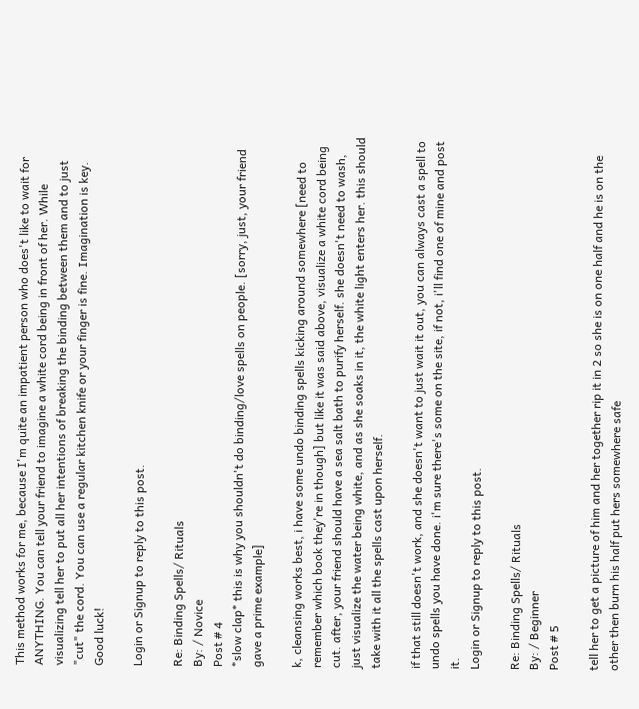This method works for me, because I'm quite an impatient person who does't like to wait for ANYTHING. You can tell your friend to imagine a white cord being in front of her. While visualizing tell her to put all her intentions of breaking the binding between them and to just "cut" the cord. You can use a regular kitchen knife or your finger is fine. Imagination is key. Good luck!

Login or Signup to reply to this post.

Re: Binding Spells/ Rituals
By: / Novice
Post # 4
*slow clap* this is why you shouldn't do binding/love spells on people. [sorry, just, your friend gave a prime example]

k, cleansing works best, i have some undo binding spells kicking around somewhere [need to remember which book they're in though] but like it was said above, visualize a white cord being cut. after, your friend should have a sea salt bath to purify herself. she doesn't need to wash, just visualize the water being white, and as she soaks in it, the white light enters her. this should take with it all the spells cast upon herself.

if that still doesn't work, and she doesn't want to just wait it out, you can always cast a spell to undo spells you have done. i'm sure there's some on the site, if not, i'll find one of mine and post it.
Login or Signup to reply to this post.

Re: Binding Spells/ Rituals
By: / Beginner
Post # 5

tell her to get a picture of him and her together rip it in 2 so she is on one half and he is on the other then burn his half put hers somewhere safe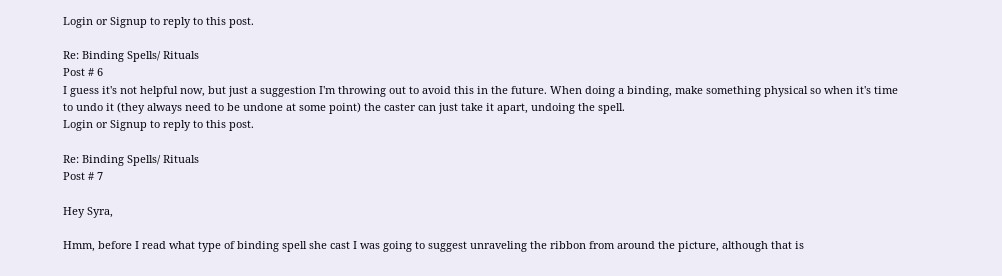Login or Signup to reply to this post.

Re: Binding Spells/ Rituals
Post # 6
I guess it's not helpful now, but just a suggestion I'm throwing out to avoid this in the future. When doing a binding, make something physical so when it's time to undo it (they always need to be undone at some point) the caster can just take it apart, undoing the spell.
Login or Signup to reply to this post.

Re: Binding Spells/ Rituals
Post # 7

Hey Syra,

Hmm, before I read what type of binding spell she cast I was going to suggest unraveling the ribbon from around the picture, although that is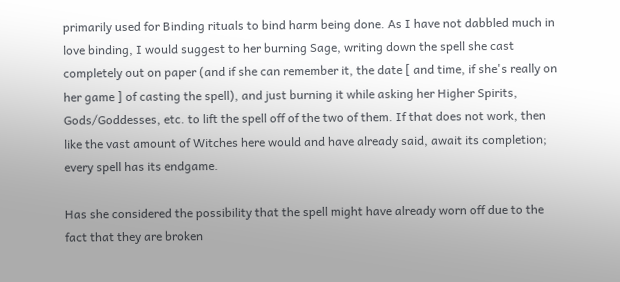primarily used for Binding rituals to bind harm being done. As I have not dabbled much in love binding, I would suggest to her burning Sage, writing down the spell she cast completely out on paper (and if she can remember it, the date [ and time, if she's really on her game ] of casting the spell), and just burning it while asking her Higher Spirits, Gods/Goddesses, etc. to lift the spell off of the two of them. If that does not work, then like the vast amount of Witches here would and have already said, await its completion; every spell has its endgame.

Has she considered the possibility that the spell might have already worn off due to the fact that they are broken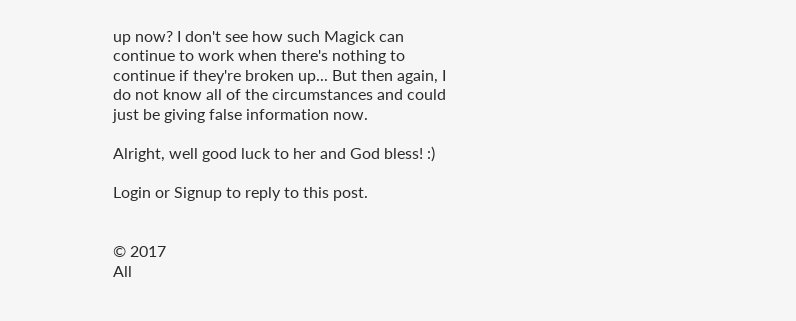up now? I don't see how such Magick can continue to work when there's nothing to continue if they're broken up... But then again, I do not know all of the circumstances and could just be giving false information now.

Alright, well good luck to her and God bless! :)

Login or Signup to reply to this post.


© 2017
All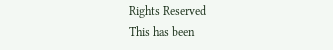Rights Reserved
This has been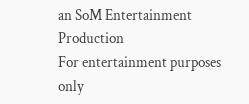an SoM Entertainment Production
For entertainment purposes only